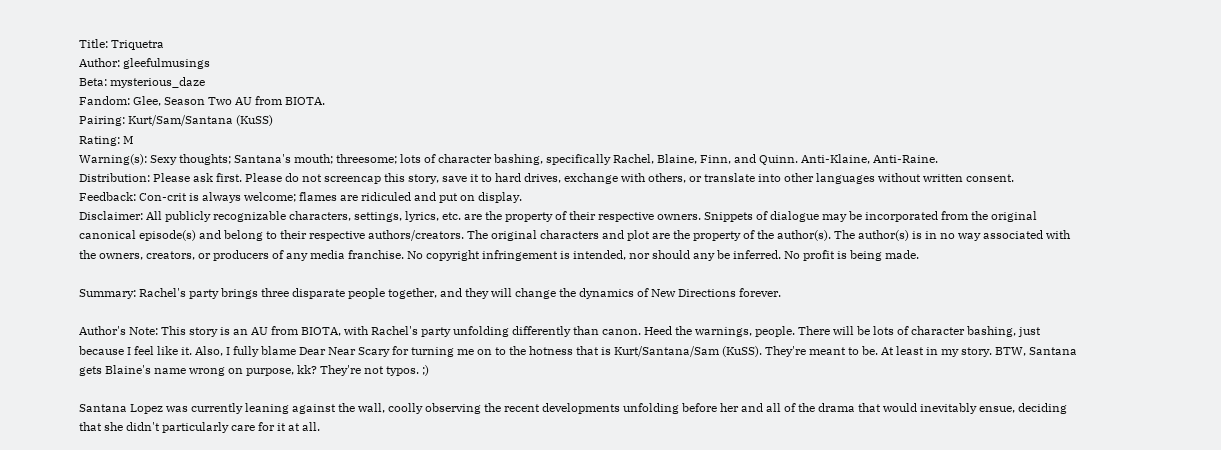Title: Triquetra
Author: gleefulmusings
Beta: mysterious_daze
Fandom: Glee, Season Two AU from BIOTA.
Pairing: Kurt/Sam/Santana (KuSS)
Rating: M
Warning(s): Sexy thoughts; Santana's mouth; threesome; lots of character bashing, specifically Rachel, Blaine, Finn, and Quinn. Anti-Klaine, Anti-Raine.
Distribution: Please ask first. Please do not screencap this story, save it to hard drives, exchange with others, or translate into other languages without written consent.
Feedback: Con-crit is always welcome; flames are ridiculed and put on display.
Disclaimer: All publicly recognizable characters, settings, lyrics, etc. are the property of their respective owners. Snippets of dialogue may be incorporated from the original canonical episode(s) and belong to their respective authors/creators. The original characters and plot are the property of the author(s). The author(s) is in no way associated with the owners, creators, or producers of any media franchise. No copyright infringement is intended, nor should any be inferred. No profit is being made.

Summary: Rachel's party brings three disparate people together, and they will change the dynamics of New Directions forever.

Author's Note: This story is an AU from BIOTA, with Rachel's party unfolding differently than canon. Heed the warnings, people. There will be lots of character bashing, just because I feel like it. Also, I fully blame Dear Near Scary for turning me on to the hotness that is Kurt/Santana/Sam (KuSS). They're meant to be. At least in my story. BTW, Santana gets Blaine's name wrong on purpose, kk? They're not typos. ;)

Santana Lopez was currently leaning against the wall, coolly observing the recent developments unfolding before her and all of the drama that would inevitably ensue, deciding that she didn't particularly care for it at all.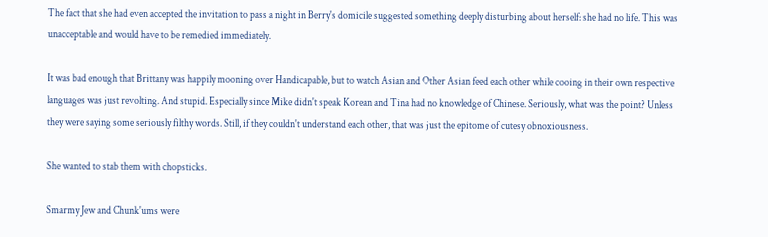The fact that she had even accepted the invitation to pass a night in Berry's domicile suggested something deeply disturbing about herself: she had no life. This was unacceptable and would have to be remedied immediately.

It was bad enough that Brittany was happily mooning over Handicapable, but to watch Asian and Other Asian feed each other while cooing in their own respective languages was just revolting. And stupid. Especially since Mike didn't speak Korean and Tina had no knowledge of Chinese. Seriously, what was the point? Unless they were saying some seriously filthy words. Still, if they couldn't understand each other, that was just the epitome of cutesy obnoxiousness.

She wanted to stab them with chopsticks.

Smarmy Jew and Chunk'ums were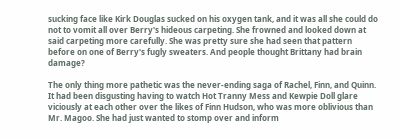sucking face like Kirk Douglas sucked on his oxygen tank, and it was all she could do not to vomit all over Berry's hideous carpeting. She frowned and looked down at said carpeting more carefully. She was pretty sure she had seen that pattern before on one of Berry's fugly sweaters. And people thought Brittany had brain damage?

The only thing more pathetic was the never-ending saga of Rachel, Finn, and Quinn. It had been disgusting having to watch Hot Tranny Mess and Kewpie Doll glare viciously at each other over the likes of Finn Hudson, who was more oblivious than Mr. Magoo. She had just wanted to stomp over and inform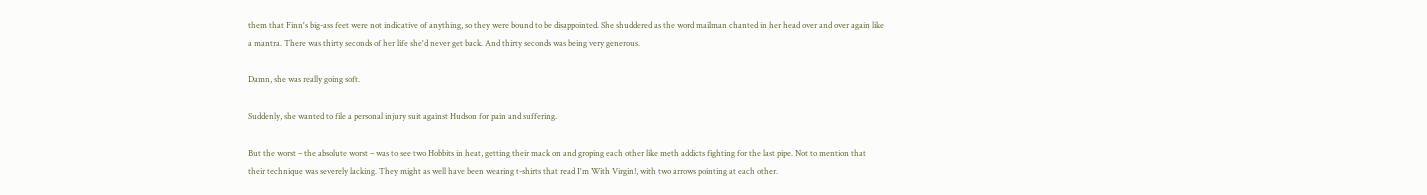them that Finn's big-ass feet were not indicative of anything, so they were bound to be disappointed. She shuddered as the word mailman chanted in her head over and over again like a mantra. There was thirty seconds of her life she'd never get back. And thirty seconds was being very generous.

Damn, she was really going soft.

Suddenly, she wanted to file a personal injury suit against Hudson for pain and suffering.

But the worst – the absolute worst – was to see two Hobbits in heat, getting their mack on and groping each other like meth addicts fighting for the last pipe. Not to mention that their technique was severely lacking. They might as well have been wearing t-shirts that read I'm With Virgin!, with two arrows pointing at each other.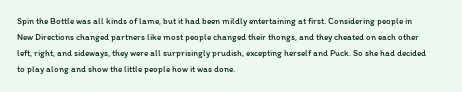Spin the Bottle was all kinds of lame, but it had been mildly entertaining at first. Considering people in New Directions changed partners like most people changed their thongs, and they cheated on each other left, right, and sideways, they were all surprisingly prudish, excepting herself and Puck. So she had decided to play along and show the little people how it was done.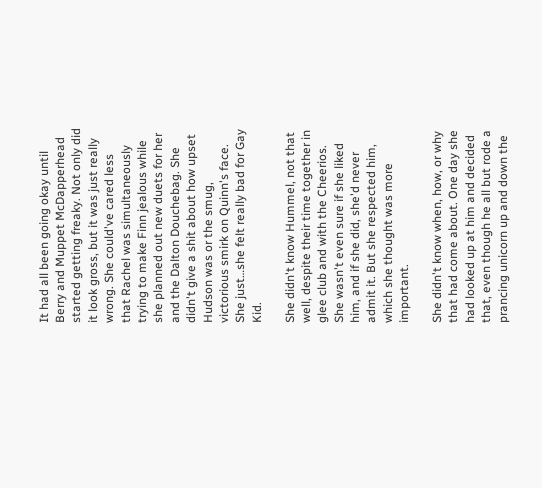It had all been going okay until Berry and Muppet McDapperhead started getting freaky. Not only did it look gross, but it was just really wrong. She could've cared less that Rachel was simultaneously trying to make Finn jealous while she planned out new duets for her and the Dalton Douchebag. She didn't give a shit about how upset Hudson was or the smug, victorious smirk on Quinn's face. She just…she felt really bad for Gay Kid.

She didn't know Hummel, not that well, despite their time together in glee club and with the Cheerios. She wasn't even sure if she liked him, and if she did, she'd never admit it. But she respected him, which she thought was more important.

She didn't know when, how, or why that had come about. One day she had looked up at him and decided that, even though he all but rode a prancing unicorn up and down the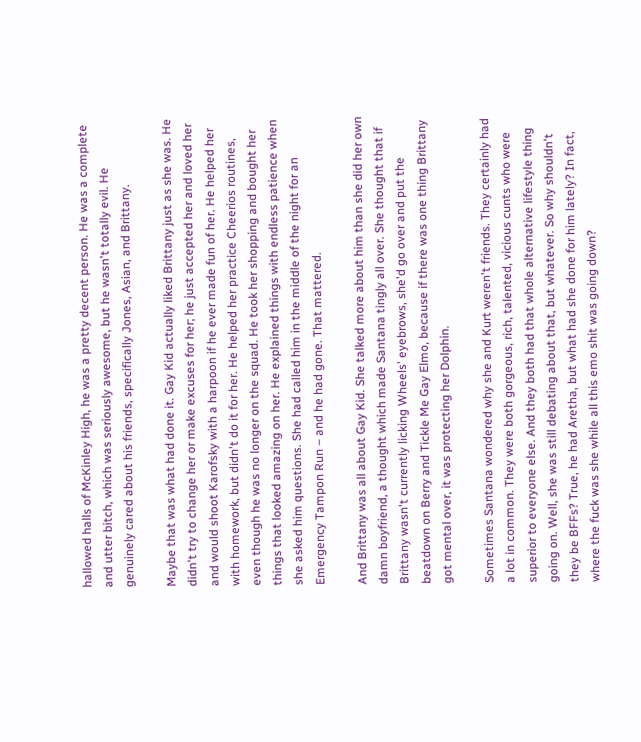hallowed halls of McKinley High, he was a pretty decent person. He was a complete and utter bitch, which was seriously awesome, but he wasn't totally evil. He genuinely cared about his friends, specifically Jones, Asian, and Brittany.

Maybe that was what had done it. Gay Kid actually liked Brittany just as she was. He didn't try to change her or make excuses for her; he just accepted her and loved her and would shoot Karofsky with a harpoon if he ever made fun of her. He helped her with homework, but didn't do it for her. He helped her practice Cheerios routines, even though he was no longer on the squad. He took her shopping and bought her things that looked amazing on her. He explained things with endless patience when she asked him questions. She had called him in the middle of the night for an Emergency Tampon Run – and he had gone. That mattered.

And Brittany was all about Gay Kid. She talked more about him than she did her own damn boyfriend, a thought which made Santana tingly all over. She thought that if Brittany wasn't currently licking Wheels' eyebrows, she'd go over and put the beatdown on Berry and Tickle Me Gay Elmo, because if there was one thing Brittany got mental over, it was protecting her Dolphin.

Sometimes Santana wondered why she and Kurt weren't friends. They certainly had a lot in common. They were both gorgeous, rich, talented, vicious cunts who were superior to everyone else. And they both had that whole alternative lifestyle thing going on. Well, she was still debating about that, but whatever. So why shouldn't they be BFFs? True, he had Aretha, but what had she done for him lately? In fact, where the fuck was she while all this emo shit was going down?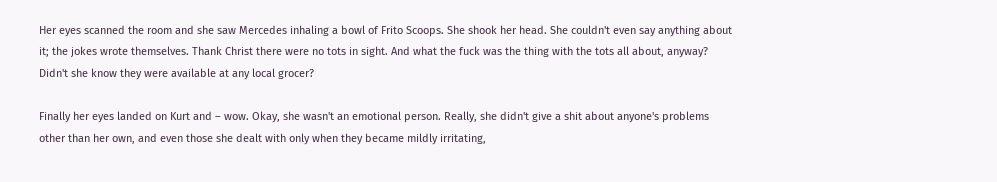Her eyes scanned the room and she saw Mercedes inhaling a bowl of Frito Scoops. She shook her head. She couldn't even say anything about it; the jokes wrote themselves. Thank Christ there were no tots in sight. And what the fuck was the thing with the tots all about, anyway? Didn't she know they were available at any local grocer?

Finally her eyes landed on Kurt and – wow. Okay, she wasn't an emotional person. Really, she didn't give a shit about anyone's problems other than her own, and even those she dealt with only when they became mildly irritating,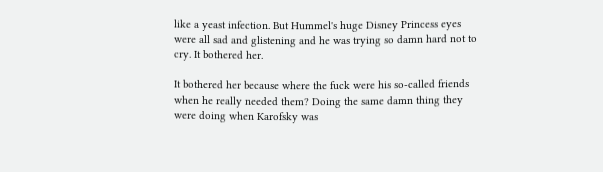like a yeast infection. But Hummel's huge Disney Princess eyes were all sad and glistening and he was trying so damn hard not to cry. It bothered her.

It bothered her because where the fuck were his so-called friends when he really needed them? Doing the same damn thing they were doing when Karofsky was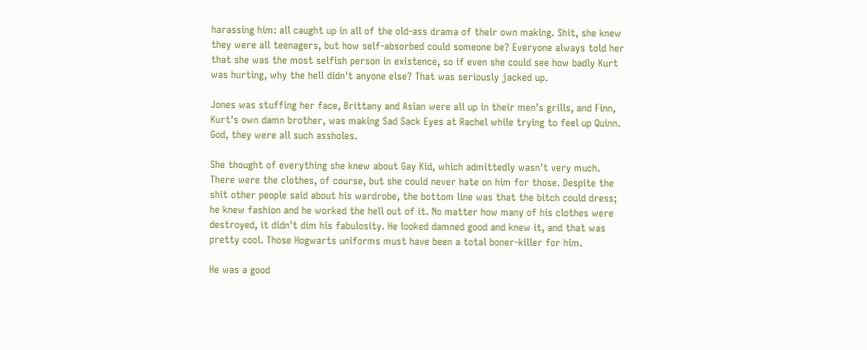harassing him: all caught up in all of the old-ass drama of their own making. Shit, she knew they were all teenagers, but how self-absorbed could someone be? Everyone always told her that she was the most selfish person in existence, so if even she could see how badly Kurt was hurting, why the hell didn't anyone else? That was seriously jacked up.

Jones was stuffing her face, Brittany and Asian were all up in their men's grills, and Finn, Kurt's own damn brother, was making Sad Sack Eyes at Rachel while trying to feel up Quinn. God, they were all such assholes.

She thought of everything she knew about Gay Kid, which admittedly wasn't very much. There were the clothes, of course, but she could never hate on him for those. Despite the shit other people said about his wardrobe, the bottom line was that the bitch could dress; he knew fashion and he worked the hell out of it. No matter how many of his clothes were destroyed, it didn't dim his fabulosity. He looked damned good and knew it, and that was pretty cool. Those Hogwarts uniforms must have been a total boner-killer for him.

He was a good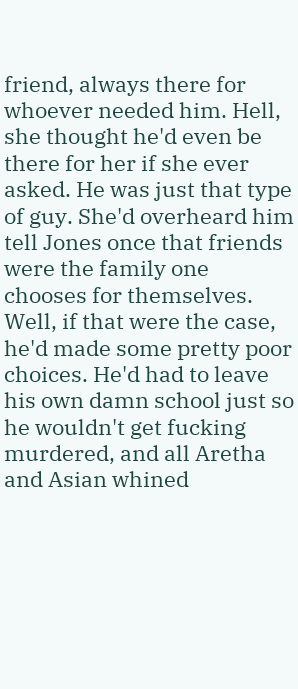friend, always there for whoever needed him. Hell, she thought he'd even be there for her if she ever asked. He was just that type of guy. She'd overheard him tell Jones once that friends were the family one chooses for themselves. Well, if that were the case, he'd made some pretty poor choices. He'd had to leave his own damn school just so he wouldn't get fucking murdered, and all Aretha and Asian whined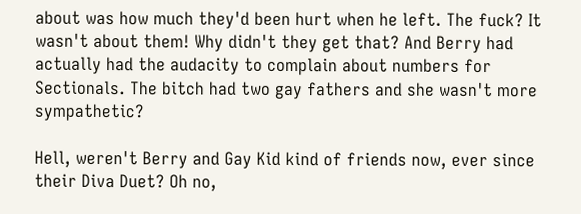about was how much they'd been hurt when he left. The fuck? It wasn't about them! Why didn't they get that? And Berry had actually had the audacity to complain about numbers for Sectionals. The bitch had two gay fathers and she wasn't more sympathetic?

Hell, weren't Berry and Gay Kid kind of friends now, ever since their Diva Duet? Oh no,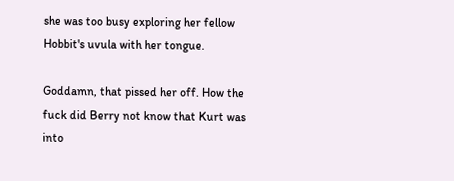she was too busy exploring her fellow Hobbit's uvula with her tongue.

Goddamn, that pissed her off. How the fuck did Berry not know that Kurt was into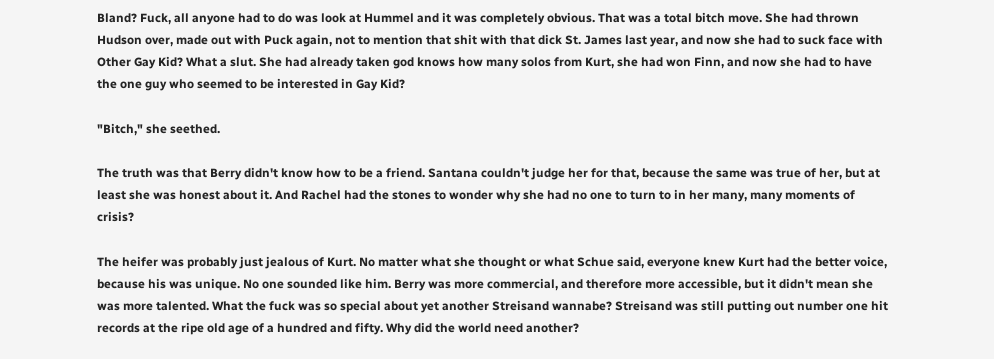Bland? Fuck, all anyone had to do was look at Hummel and it was completely obvious. That was a total bitch move. She had thrown Hudson over, made out with Puck again, not to mention that shit with that dick St. James last year, and now she had to suck face with Other Gay Kid? What a slut. She had already taken god knows how many solos from Kurt, she had won Finn, and now she had to have the one guy who seemed to be interested in Gay Kid?

"Bitch," she seethed.

The truth was that Berry didn't know how to be a friend. Santana couldn't judge her for that, because the same was true of her, but at least she was honest about it. And Rachel had the stones to wonder why she had no one to turn to in her many, many moments of crisis?

The heifer was probably just jealous of Kurt. No matter what she thought or what Schue said, everyone knew Kurt had the better voice, because his was unique. No one sounded like him. Berry was more commercial, and therefore more accessible, but it didn't mean she was more talented. What the fuck was so special about yet another Streisand wannabe? Streisand was still putting out number one hit records at the ripe old age of a hundred and fifty. Why did the world need another?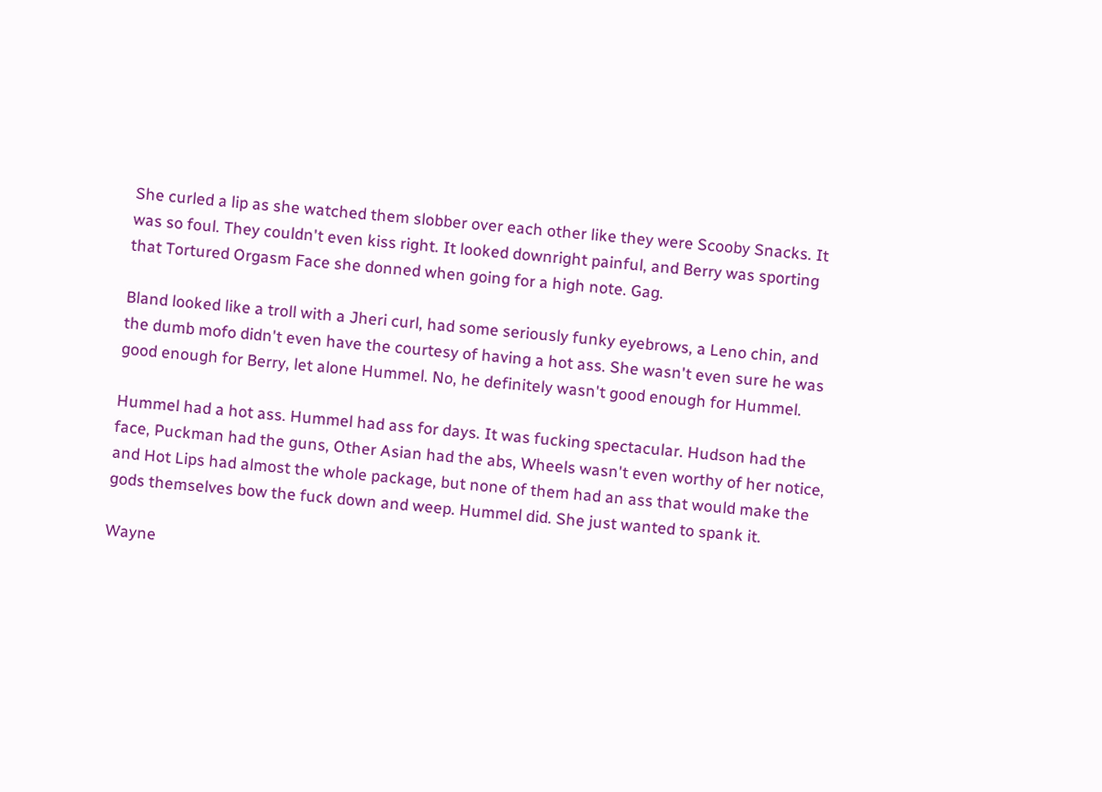She curled a lip as she watched them slobber over each other like they were Scooby Snacks. It was so foul. They couldn't even kiss right. It looked downright painful, and Berry was sporting that Tortured Orgasm Face she donned when going for a high note. Gag.

Bland looked like a troll with a Jheri curl, had some seriously funky eyebrows, a Leno chin, and the dumb mofo didn't even have the courtesy of having a hot ass. She wasn't even sure he was good enough for Berry, let alone Hummel. No, he definitely wasn't good enough for Hummel.

Hummel had a hot ass. Hummel had ass for days. It was fucking spectacular. Hudson had the face, Puckman had the guns, Other Asian had the abs, Wheels wasn't even worthy of her notice, and Hot Lips had almost the whole package, but none of them had an ass that would make the gods themselves bow the fuck down and weep. Hummel did. She just wanted to spank it.

Wayne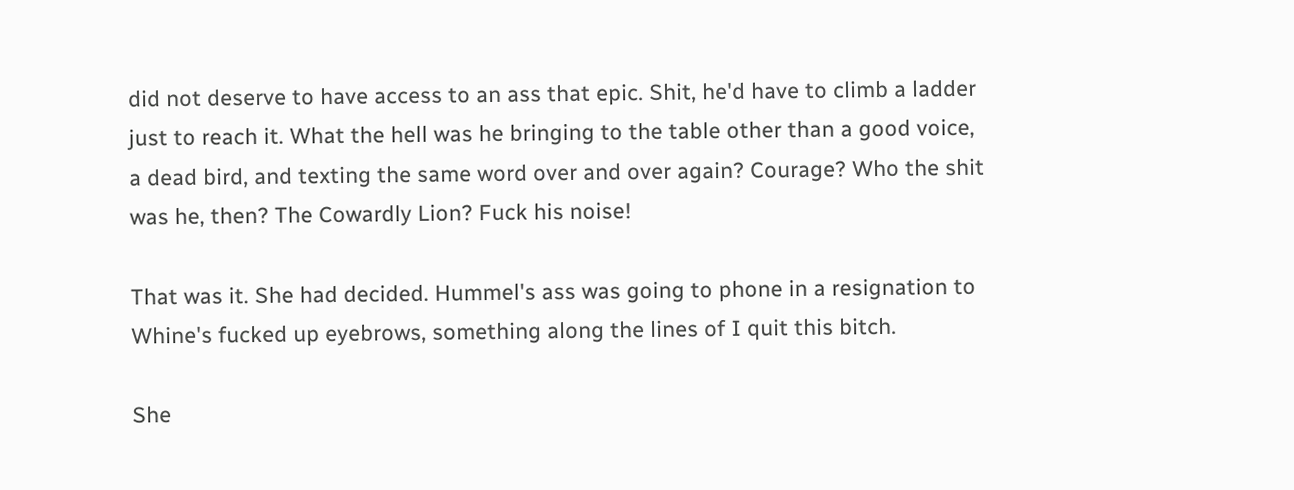did not deserve to have access to an ass that epic. Shit, he'd have to climb a ladder just to reach it. What the hell was he bringing to the table other than a good voice, a dead bird, and texting the same word over and over again? Courage? Who the shit was he, then? The Cowardly Lion? Fuck his noise!

That was it. She had decided. Hummel's ass was going to phone in a resignation to Whine's fucked up eyebrows, something along the lines of I quit this bitch.

She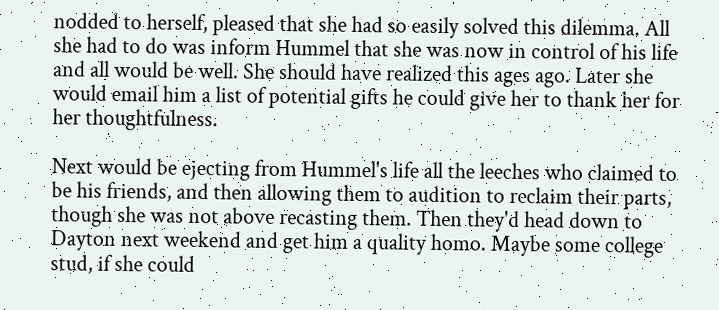nodded to herself, pleased that she had so easily solved this dilemma. All she had to do was inform Hummel that she was now in control of his life and all would be well. She should have realized this ages ago. Later she would email him a list of potential gifts he could give her to thank her for her thoughtfulness.

Next would be ejecting from Hummel's life all the leeches who claimed to be his friends, and then allowing them to audition to reclaim their parts, though she was not above recasting them. Then they'd head down to Dayton next weekend and get him a quality homo. Maybe some college stud, if she could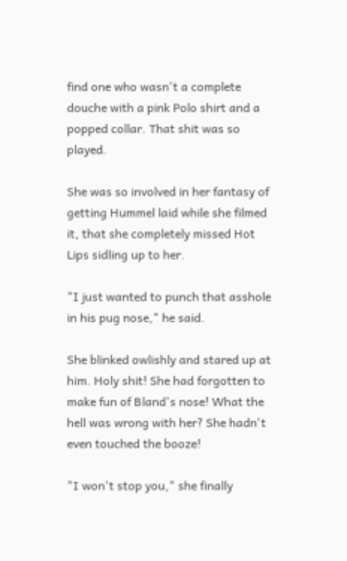find one who wasn't a complete douche with a pink Polo shirt and a popped collar. That shit was so played.

She was so involved in her fantasy of getting Hummel laid while she filmed it, that she completely missed Hot Lips sidling up to her.

"I just wanted to punch that asshole in his pug nose," he said.

She blinked owlishly and stared up at him. Holy shit! She had forgotten to make fun of Bland's nose! What the hell was wrong with her? She hadn't even touched the booze!

"I won't stop you," she finally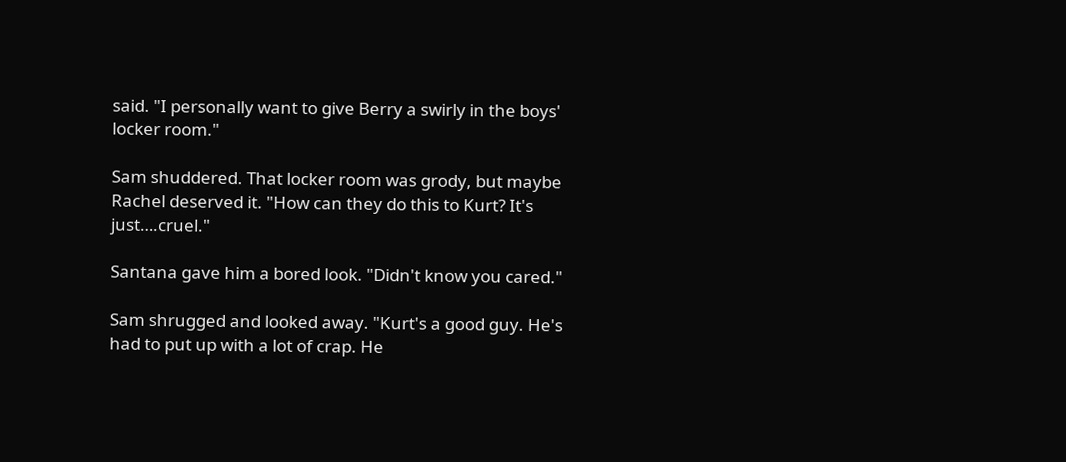said. "I personally want to give Berry a swirly in the boys' locker room."

Sam shuddered. That locker room was grody, but maybe Rachel deserved it. "How can they do this to Kurt? It's just….cruel."

Santana gave him a bored look. "Didn't know you cared."

Sam shrugged and looked away. "Kurt's a good guy. He's had to put up with a lot of crap. He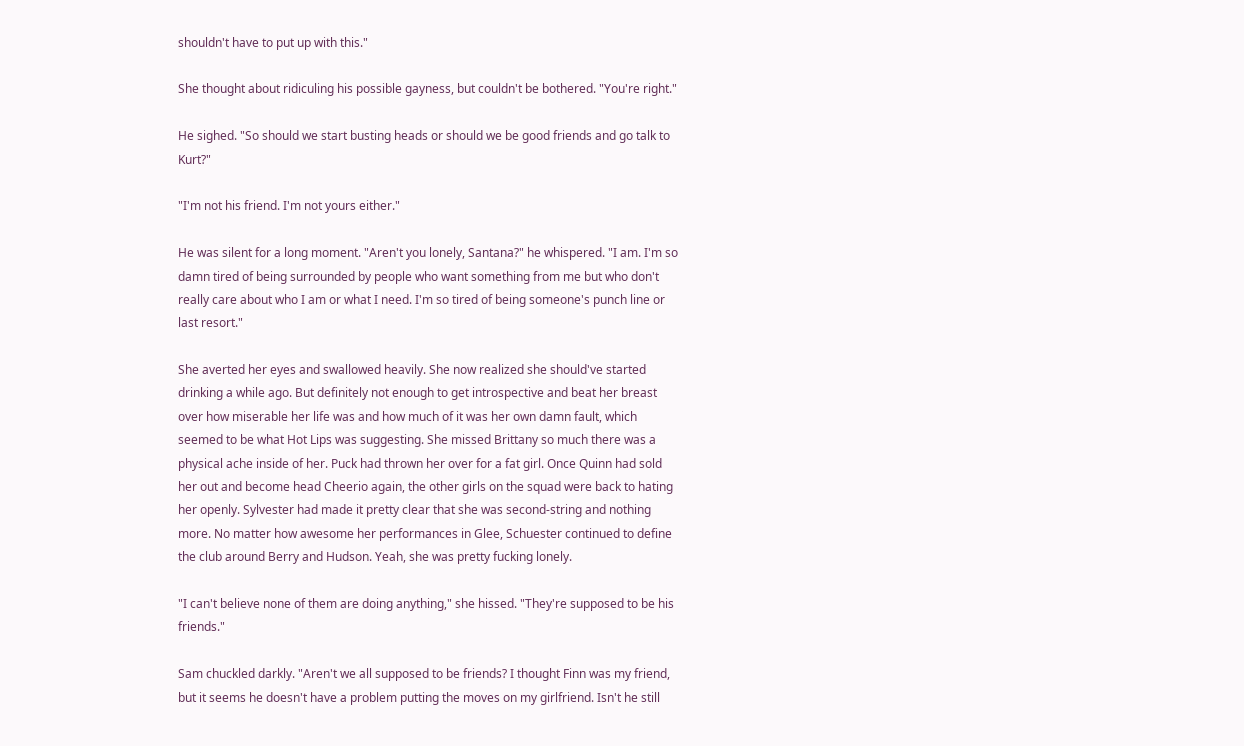shouldn't have to put up with this."

She thought about ridiculing his possible gayness, but couldn't be bothered. "You're right."

He sighed. "So should we start busting heads or should we be good friends and go talk to Kurt?"

"I'm not his friend. I'm not yours either."

He was silent for a long moment. "Aren't you lonely, Santana?" he whispered. "I am. I'm so damn tired of being surrounded by people who want something from me but who don't really care about who I am or what I need. I'm so tired of being someone's punch line or last resort."

She averted her eyes and swallowed heavily. She now realized she should've started drinking a while ago. But definitely not enough to get introspective and beat her breast over how miserable her life was and how much of it was her own damn fault, which seemed to be what Hot Lips was suggesting. She missed Brittany so much there was a physical ache inside of her. Puck had thrown her over for a fat girl. Once Quinn had sold her out and become head Cheerio again, the other girls on the squad were back to hating her openly. Sylvester had made it pretty clear that she was second-string and nothing more. No matter how awesome her performances in Glee, Schuester continued to define the club around Berry and Hudson. Yeah, she was pretty fucking lonely.

"I can't believe none of them are doing anything," she hissed. "They're supposed to be his friends."

Sam chuckled darkly. "Aren't we all supposed to be friends? I thought Finn was my friend, but it seems he doesn't have a problem putting the moves on my girlfriend. Isn't he still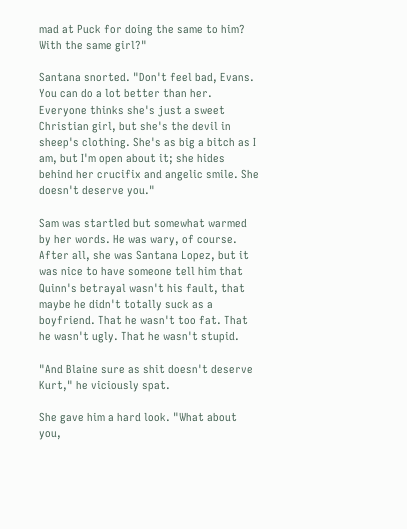mad at Puck for doing the same to him? With the same girl?"

Santana snorted. "Don't feel bad, Evans. You can do a lot better than her. Everyone thinks she's just a sweet Christian girl, but she's the devil in sheep's clothing. She's as big a bitch as I am, but I'm open about it; she hides behind her crucifix and angelic smile. She doesn't deserve you."

Sam was startled but somewhat warmed by her words. He was wary, of course. After all, she was Santana Lopez, but it was nice to have someone tell him that Quinn's betrayal wasn't his fault, that maybe he didn't totally suck as a boyfriend. That he wasn't too fat. That he wasn't ugly. That he wasn't stupid.

"And Blaine sure as shit doesn't deserve Kurt," he viciously spat.

She gave him a hard look. "What about you,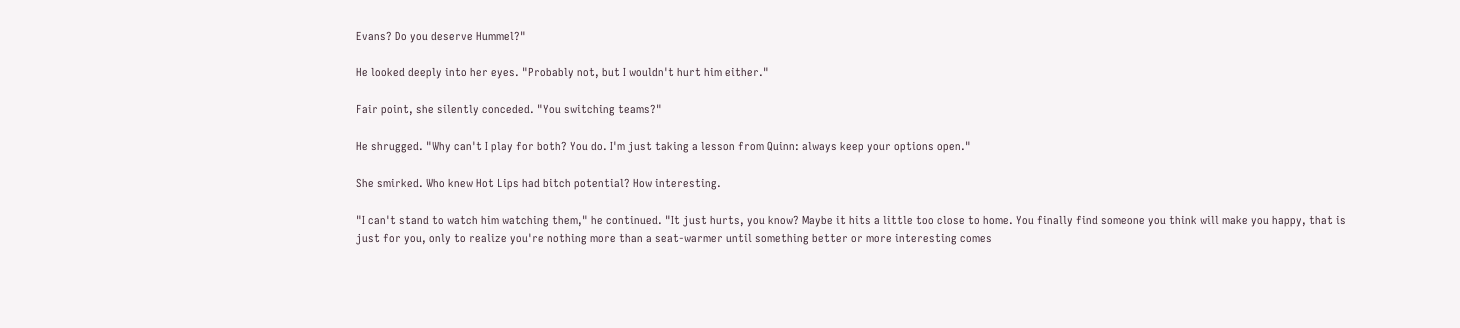Evans? Do you deserve Hummel?"

He looked deeply into her eyes. "Probably not, but I wouldn't hurt him either."

Fair point, she silently conceded. "You switching teams?"

He shrugged. "Why can't I play for both? You do. I'm just taking a lesson from Quinn: always keep your options open."

She smirked. Who knew Hot Lips had bitch potential? How interesting.

"I can't stand to watch him watching them," he continued. "It just hurts, you know? Maybe it hits a little too close to home. You finally find someone you think will make you happy, that is just for you, only to realize you're nothing more than a seat-warmer until something better or more interesting comes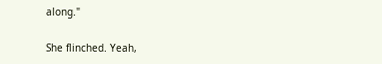along."

She flinched. Yeah,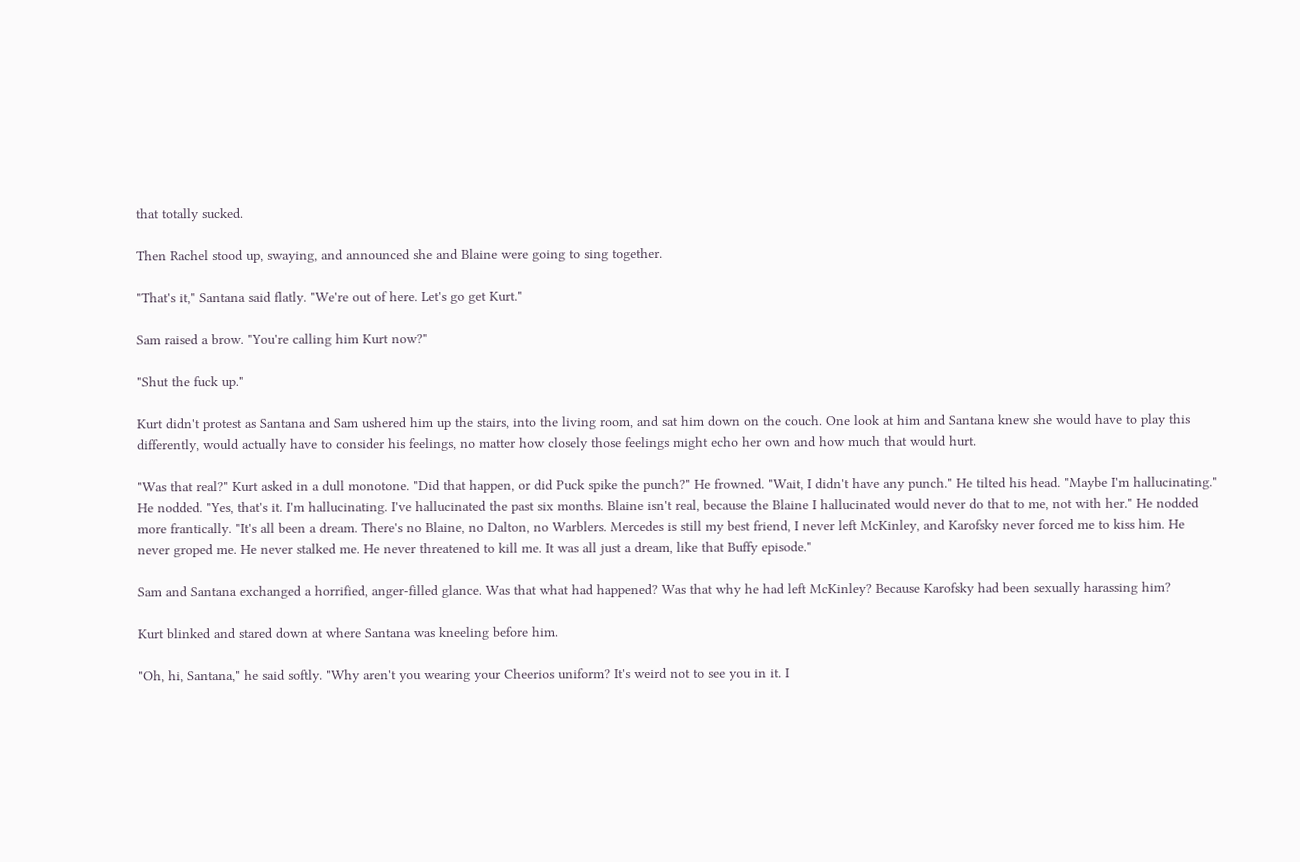that totally sucked.

Then Rachel stood up, swaying, and announced she and Blaine were going to sing together.

"That's it," Santana said flatly. "We're out of here. Let's go get Kurt."

Sam raised a brow. "You're calling him Kurt now?"

"Shut the fuck up."

Kurt didn't protest as Santana and Sam ushered him up the stairs, into the living room, and sat him down on the couch. One look at him and Santana knew she would have to play this differently, would actually have to consider his feelings, no matter how closely those feelings might echo her own and how much that would hurt.

"Was that real?" Kurt asked in a dull monotone. "Did that happen, or did Puck spike the punch?" He frowned. "Wait, I didn't have any punch." He tilted his head. "Maybe I'm hallucinating." He nodded. "Yes, that's it. I'm hallucinating. I've hallucinated the past six months. Blaine isn't real, because the Blaine I hallucinated would never do that to me, not with her." He nodded more frantically. "It's all been a dream. There's no Blaine, no Dalton, no Warblers. Mercedes is still my best friend, I never left McKinley, and Karofsky never forced me to kiss him. He never groped me. He never stalked me. He never threatened to kill me. It was all just a dream, like that Buffy episode."

Sam and Santana exchanged a horrified, anger-filled glance. Was that what had happened? Was that why he had left McKinley? Because Karofsky had been sexually harassing him?

Kurt blinked and stared down at where Santana was kneeling before him.

"Oh, hi, Santana," he said softly. "Why aren't you wearing your Cheerios uniform? It's weird not to see you in it. I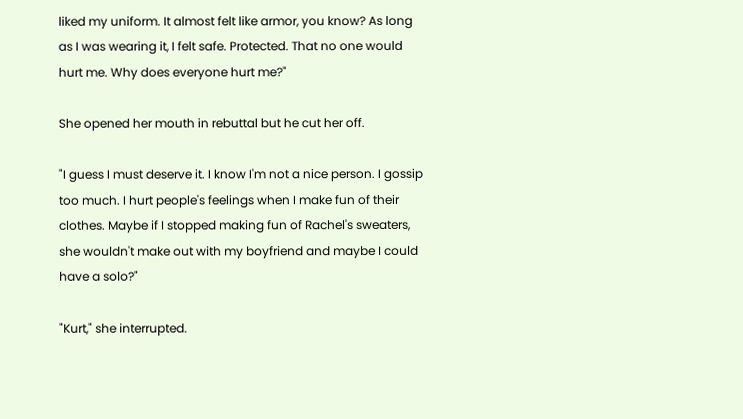liked my uniform. It almost felt like armor, you know? As long as I was wearing it, I felt safe. Protected. That no one would hurt me. Why does everyone hurt me?"

She opened her mouth in rebuttal but he cut her off.

"I guess I must deserve it. I know I'm not a nice person. I gossip too much. I hurt people's feelings when I make fun of their clothes. Maybe if I stopped making fun of Rachel's sweaters, she wouldn't make out with my boyfriend and maybe I could have a solo?"

"Kurt," she interrupted.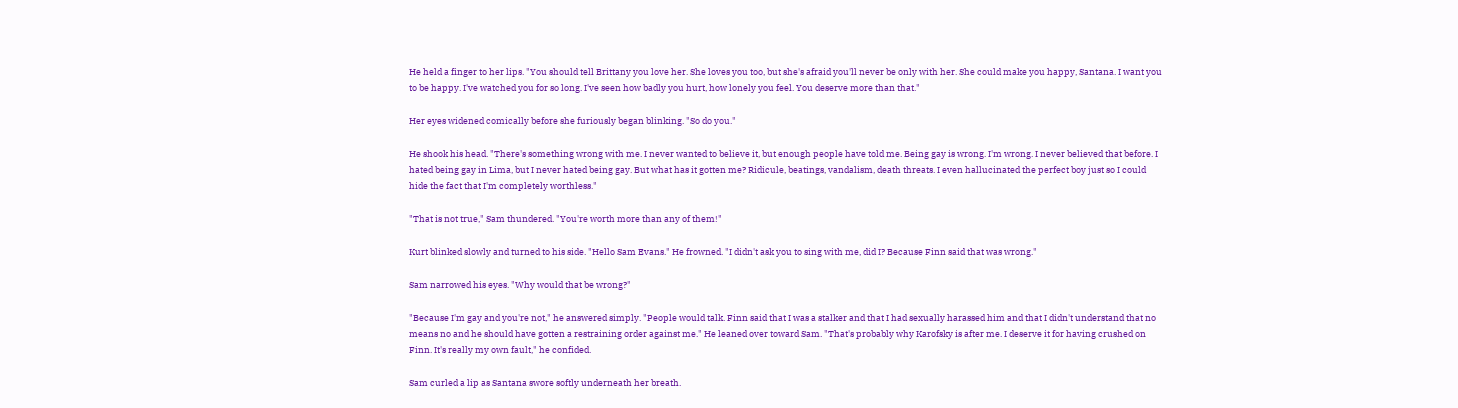He held a finger to her lips. "You should tell Brittany you love her. She loves you too, but she's afraid you'll never be only with her. She could make you happy, Santana. I want you to be happy. I've watched you for so long. I've seen how badly you hurt, how lonely you feel. You deserve more than that."

Her eyes widened comically before she furiously began blinking. "So do you."

He shook his head. "There's something wrong with me. I never wanted to believe it, but enough people have told me. Being gay is wrong. I'm wrong. I never believed that before. I hated being gay in Lima, but I never hated being gay. But what has it gotten me? Ridicule, beatings, vandalism, death threats. I even hallucinated the perfect boy just so I could hide the fact that I'm completely worthless."

"That is not true," Sam thundered. "You're worth more than any of them!"

Kurt blinked slowly and turned to his side. "Hello Sam Evans." He frowned. "I didn't ask you to sing with me, did I? Because Finn said that was wrong."

Sam narrowed his eyes. "Why would that be wrong?"

"Because I'm gay and you're not," he answered simply. "People would talk. Finn said that I was a stalker and that I had sexually harassed him and that I didn't understand that no means no and he should have gotten a restraining order against me." He leaned over toward Sam. "That's probably why Karofsky is after me. I deserve it for having crushed on Finn. It's really my own fault," he confided.

Sam curled a lip as Santana swore softly underneath her breath.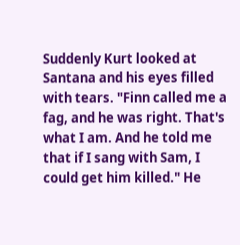Suddenly Kurt looked at Santana and his eyes filled with tears. "Finn called me a fag, and he was right. That's what I am. And he told me that if I sang with Sam, I could get him killed." He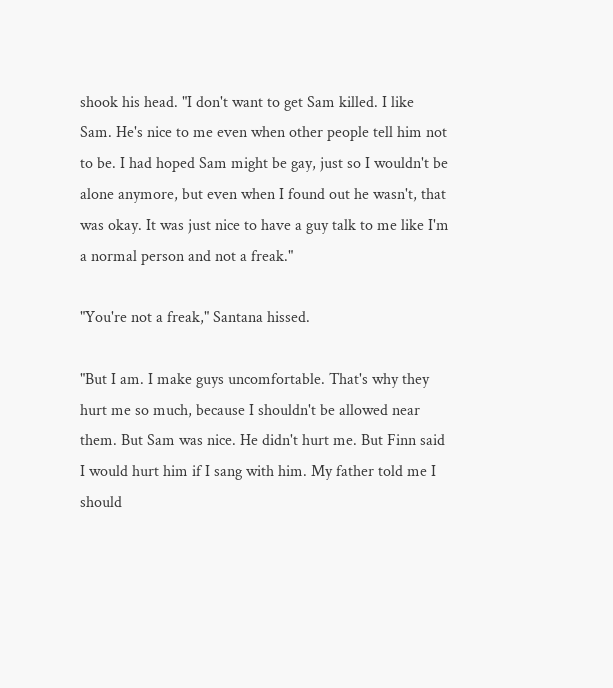shook his head. "I don't want to get Sam killed. I like Sam. He's nice to me even when other people tell him not to be. I had hoped Sam might be gay, just so I wouldn't be alone anymore, but even when I found out he wasn't, that was okay. It was just nice to have a guy talk to me like I'm a normal person and not a freak."

"You're not a freak," Santana hissed.

"But I am. I make guys uncomfortable. That's why they hurt me so much, because I shouldn't be allowed near them. But Sam was nice. He didn't hurt me. But Finn said I would hurt him if I sang with him. My father told me I should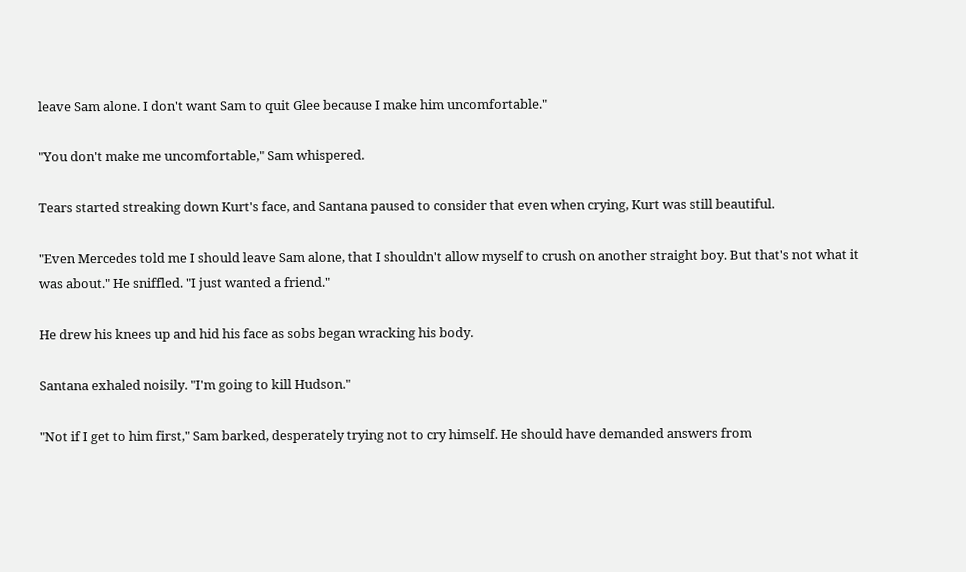leave Sam alone. I don't want Sam to quit Glee because I make him uncomfortable."

"You don't make me uncomfortable," Sam whispered.

Tears started streaking down Kurt's face, and Santana paused to consider that even when crying, Kurt was still beautiful.

"Even Mercedes told me I should leave Sam alone, that I shouldn't allow myself to crush on another straight boy. But that's not what it was about." He sniffled. "I just wanted a friend."

He drew his knees up and hid his face as sobs began wracking his body.

Santana exhaled noisily. "I'm going to kill Hudson."

"Not if I get to him first," Sam barked, desperately trying not to cry himself. He should have demanded answers from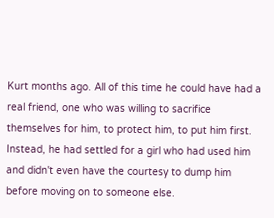Kurt months ago. All of this time he could have had a real friend, one who was willing to sacrifice themselves for him, to protect him, to put him first. Instead, he had settled for a girl who had used him and didn't even have the courtesy to dump him before moving on to someone else.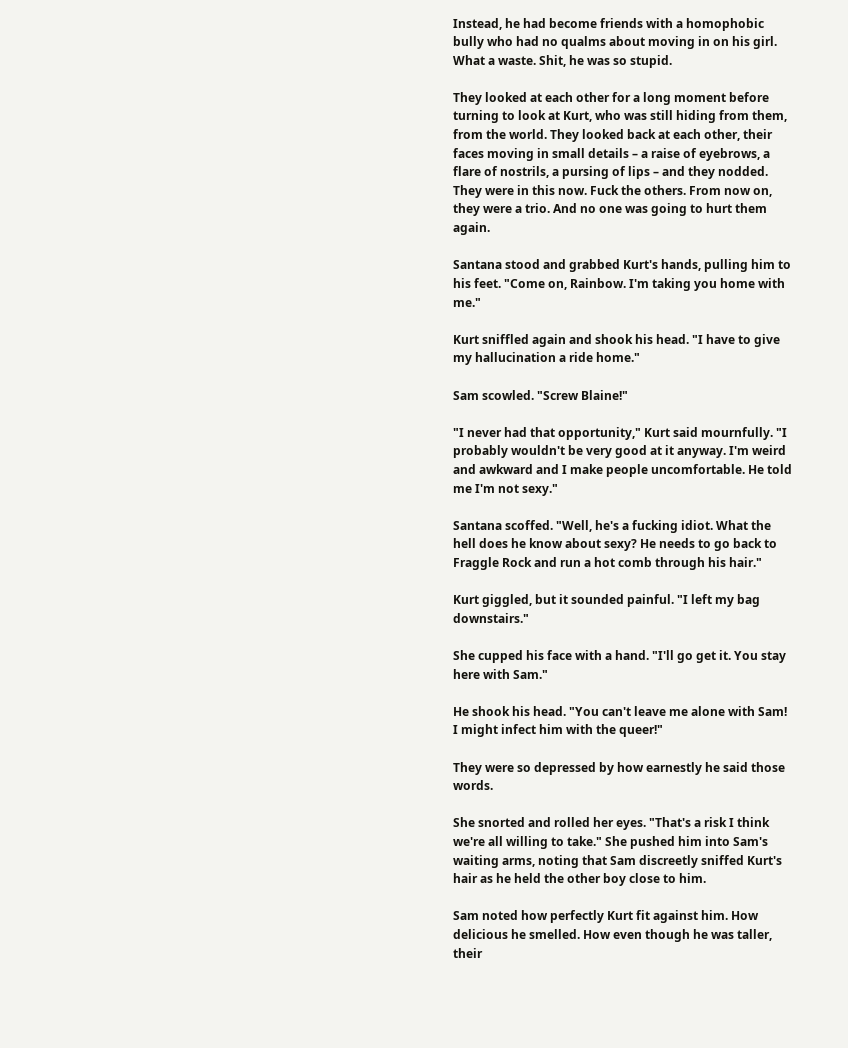Instead, he had become friends with a homophobic bully who had no qualms about moving in on his girl. What a waste. Shit, he was so stupid.

They looked at each other for a long moment before turning to look at Kurt, who was still hiding from them, from the world. They looked back at each other, their faces moving in small details – a raise of eyebrows, a flare of nostrils, a pursing of lips – and they nodded. They were in this now. Fuck the others. From now on, they were a trio. And no one was going to hurt them again.

Santana stood and grabbed Kurt's hands, pulling him to his feet. "Come on, Rainbow. I'm taking you home with me."

Kurt sniffled again and shook his head. "I have to give my hallucination a ride home."

Sam scowled. "Screw Blaine!"

"I never had that opportunity," Kurt said mournfully. "I probably wouldn't be very good at it anyway. I'm weird and awkward and I make people uncomfortable. He told me I'm not sexy."

Santana scoffed. "Well, he's a fucking idiot. What the hell does he know about sexy? He needs to go back to Fraggle Rock and run a hot comb through his hair."

Kurt giggled, but it sounded painful. "I left my bag downstairs."

She cupped his face with a hand. "I'll go get it. You stay here with Sam."

He shook his head. "You can't leave me alone with Sam! I might infect him with the queer!"

They were so depressed by how earnestly he said those words.

She snorted and rolled her eyes. "That's a risk I think we're all willing to take." She pushed him into Sam's waiting arms, noting that Sam discreetly sniffed Kurt's hair as he held the other boy close to him.

Sam noted how perfectly Kurt fit against him. How delicious he smelled. How even though he was taller, their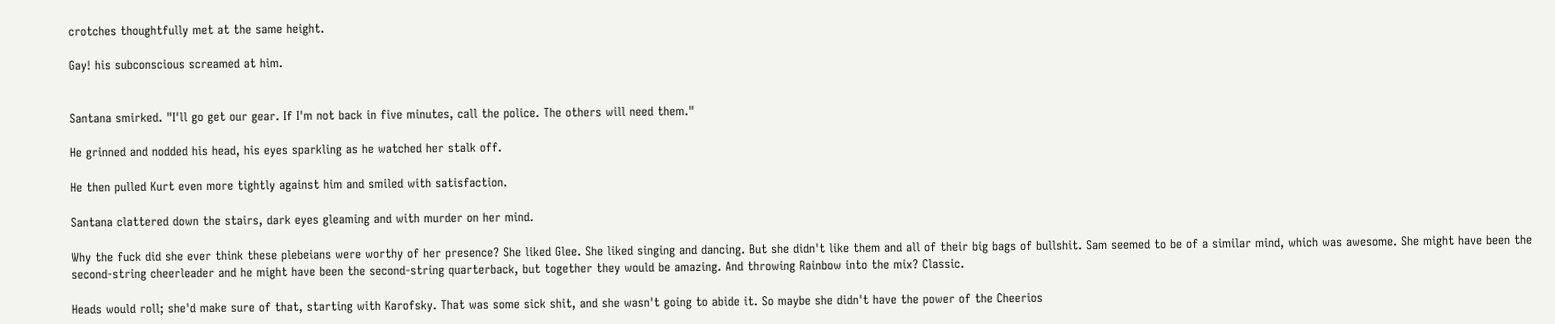crotches thoughtfully met at the same height.

Gay! his subconscious screamed at him.


Santana smirked. "I'll go get our gear. If I'm not back in five minutes, call the police. The others will need them."

He grinned and nodded his head, his eyes sparkling as he watched her stalk off.

He then pulled Kurt even more tightly against him and smiled with satisfaction.

Santana clattered down the stairs, dark eyes gleaming and with murder on her mind.

Why the fuck did she ever think these plebeians were worthy of her presence? She liked Glee. She liked singing and dancing. But she didn't like them and all of their big bags of bullshit. Sam seemed to be of a similar mind, which was awesome. She might have been the second-string cheerleader and he might have been the second-string quarterback, but together they would be amazing. And throwing Rainbow into the mix? Classic.

Heads would roll; she'd make sure of that, starting with Karofsky. That was some sick shit, and she wasn't going to abide it. So maybe she didn't have the power of the Cheerios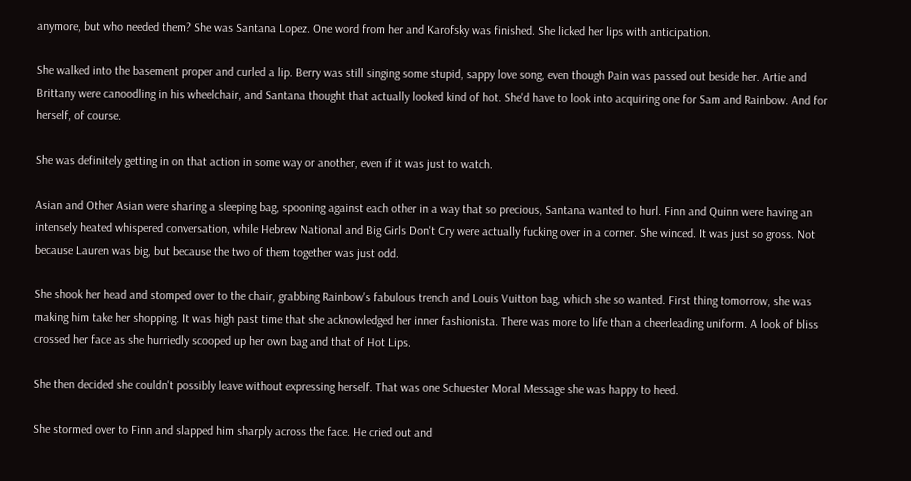anymore, but who needed them? She was Santana Lopez. One word from her and Karofsky was finished. She licked her lips with anticipation.

She walked into the basement proper and curled a lip. Berry was still singing some stupid, sappy love song, even though Pain was passed out beside her. Artie and Brittany were canoodling in his wheelchair, and Santana thought that actually looked kind of hot. She'd have to look into acquiring one for Sam and Rainbow. And for herself, of course.

She was definitely getting in on that action in some way or another, even if it was just to watch.

Asian and Other Asian were sharing a sleeping bag, spooning against each other in a way that so precious, Santana wanted to hurl. Finn and Quinn were having an intensely heated whispered conversation, while Hebrew National and Big Girls Don't Cry were actually fucking over in a corner. She winced. It was just so gross. Not because Lauren was big, but because the two of them together was just odd.

She shook her head and stomped over to the chair, grabbing Rainbow's fabulous trench and Louis Vuitton bag, which she so wanted. First thing tomorrow, she was making him take her shopping. It was high past time that she acknowledged her inner fashionista. There was more to life than a cheerleading uniform. A look of bliss crossed her face as she hurriedly scooped up her own bag and that of Hot Lips.

She then decided she couldn't possibly leave without expressing herself. That was one Schuester Moral Message she was happy to heed.

She stormed over to Finn and slapped him sharply across the face. He cried out and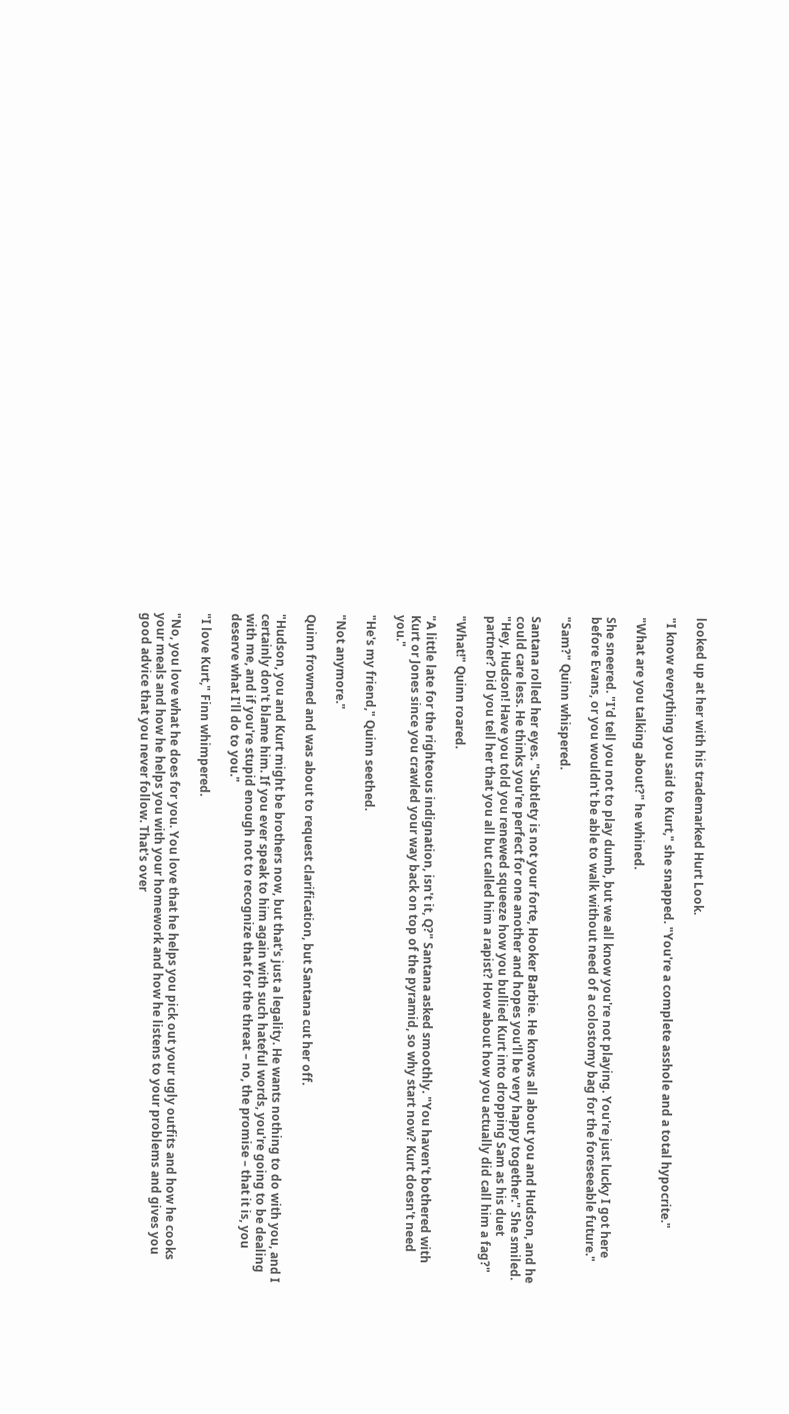looked up at her with his trademarked Hurt Look.

"I know everything you said to Kurt," she snapped. "You're a complete asshole and a total hypocrite."

"What are you talking about?" he whined.

She sneered. "I'd tell you not to play dumb, but we all know you're not playing. You're just lucky I got here before Evans, or you wouldn't be able to walk without need of a colostomy bag for the foreseeable future."

"Sam?" Quinn whispered.

Santana rolled her eyes. "Subtlety is not your forte, Hooker Barbie. He knows all about you and Hudson, and he could care less. He thinks you're perfect for one another and hopes you'll be very happy together." She smiled. "Hey, Hudson! Have you told you renewed squeeze how you bullied Kurt into dropping Sam as his duet partner? Did you tell her that you all but called him a rapist? How about how you actually did call him a fag?"

"What!" Quinn roared.

"A little late for the righteous indignation, isn't it, Q?" Santana asked smoothly. "You haven't bothered with Kurt or Jones since you crawled your way back on top of the pyramid, so why start now? Kurt doesn't need you."

"He's my friend," Quinn seethed.

"Not anymore."

Quinn frowned and was about to request clarification, but Santana cut her off.

"Hudson, you and Kurt might be brothers now, but that's just a legality. He wants nothing to do with you, and I certainly don't blame him. If you ever speak to him again with such hateful words, you're going to be dealing with me, and if you're stupid enough not to recognize that for the threat – no, the promise – that it is, you deserve what I'll do to you."

"I love Kurt," Finn whimpered.

"No, you love what he does for you. You love that he helps you pick out your ugly outfits and how he cooks your meals and how he helps you with your homework and how he listens to your problems and gives you good advice that you never follow. That's over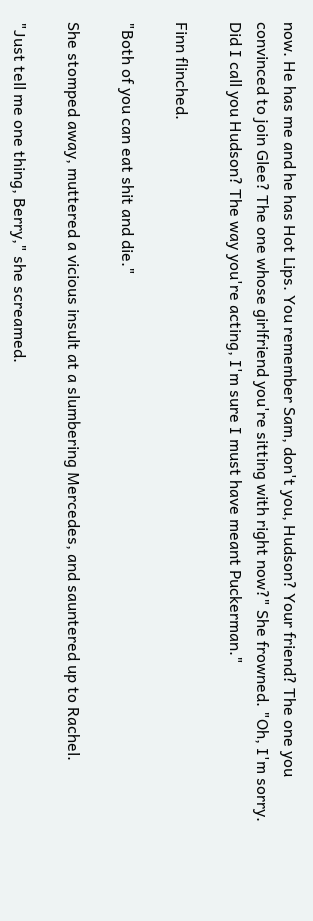now. He has me and he has Hot Lips. You remember Sam, don't you, Hudson? Your friend? The one you convinced to join Glee? The one whose girlfriend you're sitting with right now?" She frowned. "Oh, I'm sorry. Did I call you Hudson? The way you're acting, I'm sure I must have meant Puckerman."

Finn flinched.

"Both of you can eat shit and die."

She stomped away, muttered a vicious insult at a slumbering Mercedes, and sauntered up to Rachel.

"Just tell me one thing, Berry," she screamed.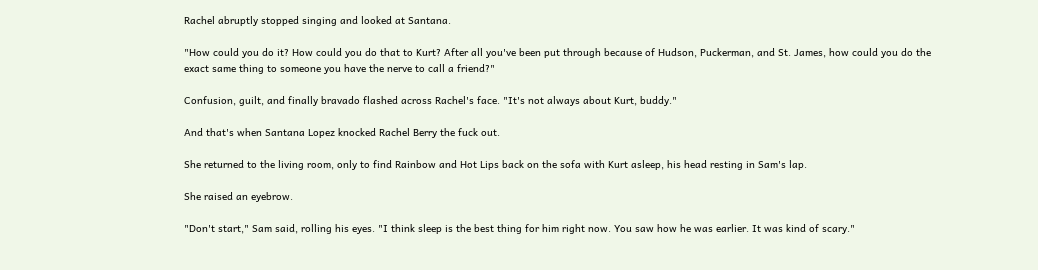Rachel abruptly stopped singing and looked at Santana.

"How could you do it? How could you do that to Kurt? After all you've been put through because of Hudson, Puckerman, and St. James, how could you do the exact same thing to someone you have the nerve to call a friend?"

Confusion, guilt, and finally bravado flashed across Rachel's face. "It's not always about Kurt, buddy."

And that's when Santana Lopez knocked Rachel Berry the fuck out.

She returned to the living room, only to find Rainbow and Hot Lips back on the sofa with Kurt asleep, his head resting in Sam's lap.

She raised an eyebrow.

"Don't start," Sam said, rolling his eyes. "I think sleep is the best thing for him right now. You saw how he was earlier. It was kind of scary."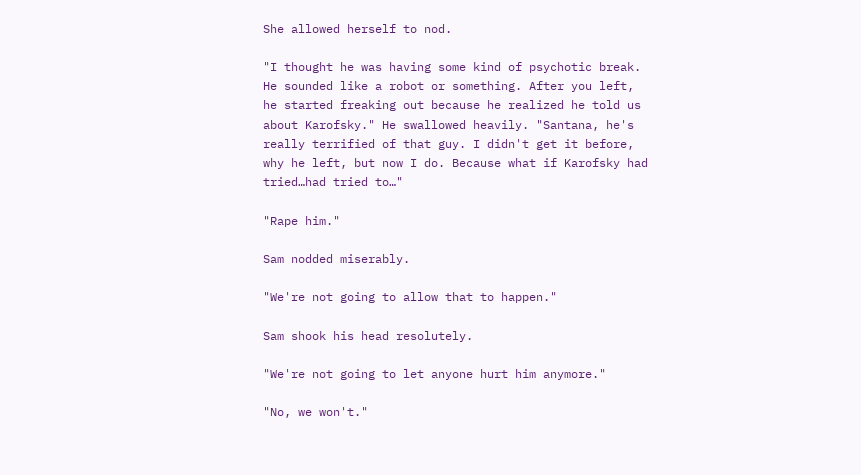She allowed herself to nod.

"I thought he was having some kind of psychotic break. He sounded like a robot or something. After you left, he started freaking out because he realized he told us about Karofsky." He swallowed heavily. "Santana, he's really terrified of that guy. I didn't get it before, why he left, but now I do. Because what if Karofsky had tried…had tried to…"

"Rape him."

Sam nodded miserably.

"We're not going to allow that to happen."

Sam shook his head resolutely.

"We're not going to let anyone hurt him anymore."

"No, we won't."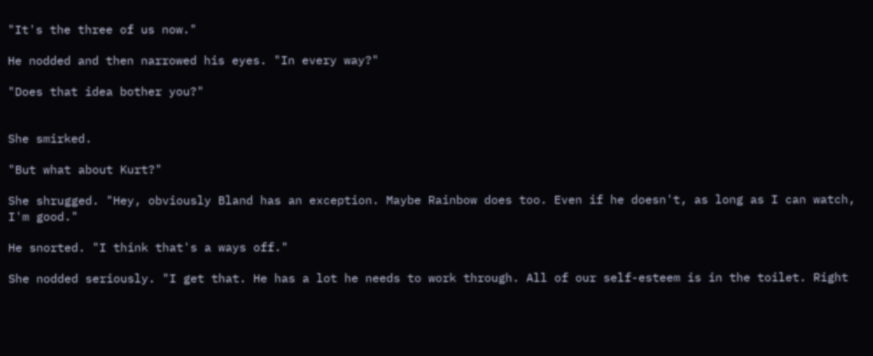"It's the three of us now."

He nodded and then narrowed his eyes. "In every way?"

"Does that idea bother you?"


She smirked.

"But what about Kurt?"

She shrugged. "Hey, obviously Bland has an exception. Maybe Rainbow does too. Even if he doesn't, as long as I can watch, I'm good."

He snorted. "I think that's a ways off."

She nodded seriously. "I get that. He has a lot he needs to work through. All of our self-esteem is in the toilet. Right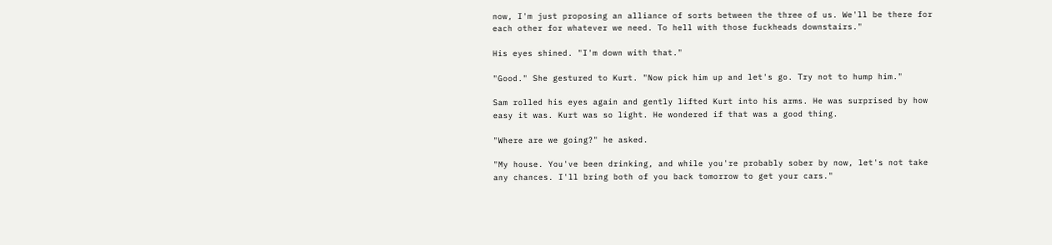now, I'm just proposing an alliance of sorts between the three of us. We'll be there for each other for whatever we need. To hell with those fuckheads downstairs."

His eyes shined. "I'm down with that."

"Good." She gestured to Kurt. "Now pick him up and let's go. Try not to hump him."

Sam rolled his eyes again and gently lifted Kurt into his arms. He was surprised by how easy it was. Kurt was so light. He wondered if that was a good thing.

"Where are we going?" he asked.

"My house. You've been drinking, and while you're probably sober by now, let's not take any chances. I'll bring both of you back tomorrow to get your cars."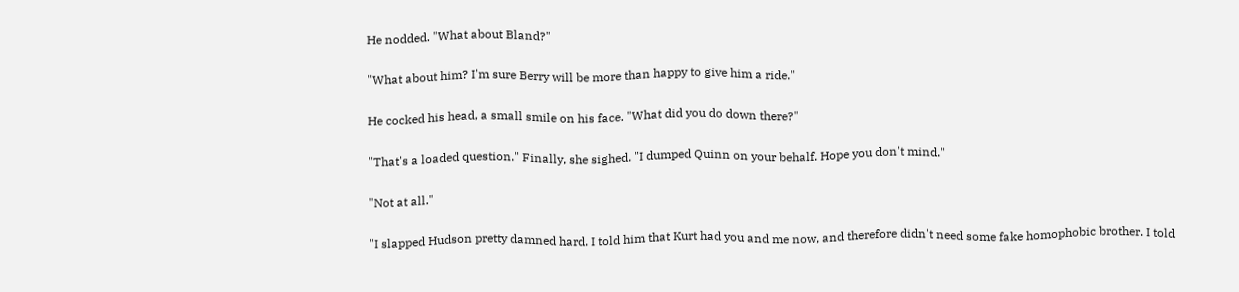He nodded. "What about Bland?"

"What about him? I'm sure Berry will be more than happy to give him a ride."

He cocked his head, a small smile on his face. "What did you do down there?"

"That's a loaded question." Finally, she sighed. "I dumped Quinn on your behalf. Hope you don't mind."

"Not at all."

"I slapped Hudson pretty damned hard. I told him that Kurt had you and me now, and therefore didn't need some fake homophobic brother. I told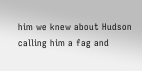him we knew about Hudson calling him a fag and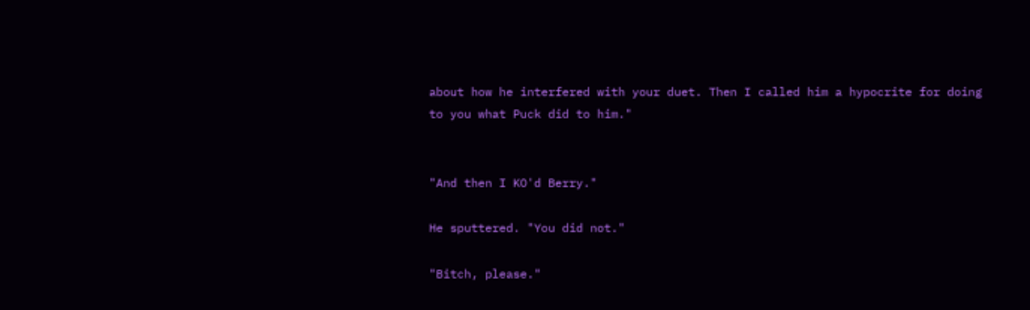about how he interfered with your duet. Then I called him a hypocrite for doing to you what Puck did to him."


"And then I KO'd Berry."

He sputtered. "You did not."

"Bitch, please."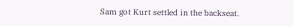Sam got Kurt settled in the backseat.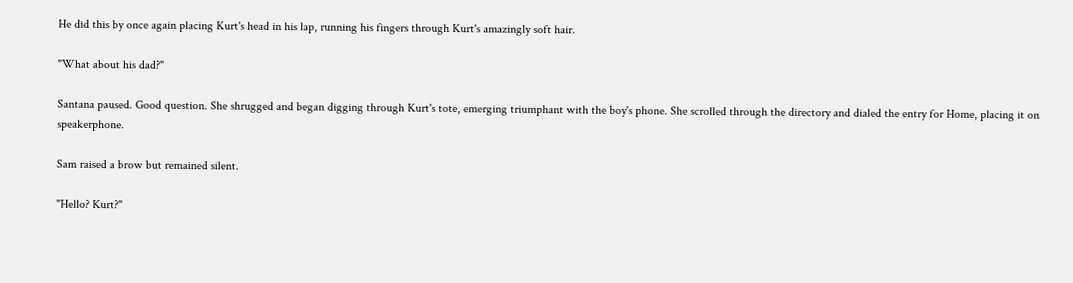He did this by once again placing Kurt's head in his lap, running his fingers through Kurt's amazingly soft hair.

"What about his dad?"

Santana paused. Good question. She shrugged and began digging through Kurt's tote, emerging triumphant with the boy's phone. She scrolled through the directory and dialed the entry for Home, placing it on speakerphone.

Sam raised a brow but remained silent.

"Hello? Kurt?"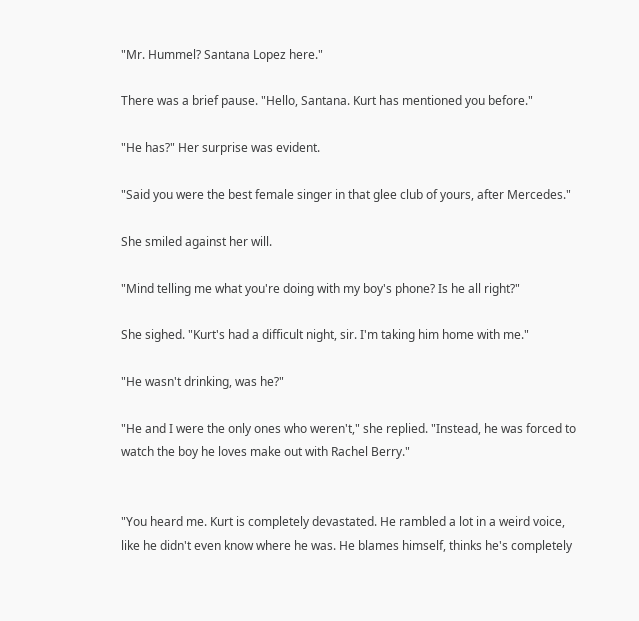"Mr. Hummel? Santana Lopez here."

There was a brief pause. "Hello, Santana. Kurt has mentioned you before."

"He has?" Her surprise was evident.

"Said you were the best female singer in that glee club of yours, after Mercedes."

She smiled against her will.

"Mind telling me what you're doing with my boy's phone? Is he all right?"

She sighed. "Kurt's had a difficult night, sir. I'm taking him home with me."

"He wasn't drinking, was he?"

"He and I were the only ones who weren't," she replied. "Instead, he was forced to watch the boy he loves make out with Rachel Berry."


"You heard me. Kurt is completely devastated. He rambled a lot in a weird voice, like he didn't even know where he was. He blames himself, thinks he's completely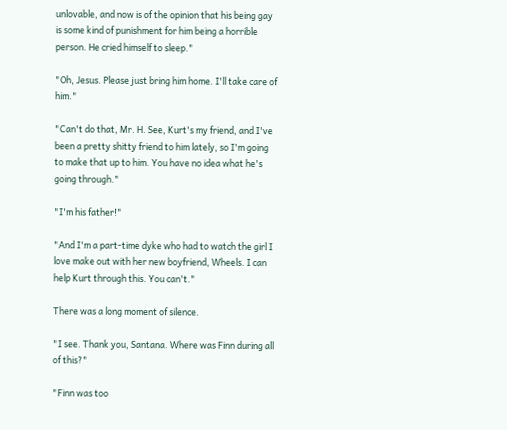unlovable, and now is of the opinion that his being gay is some kind of punishment for him being a horrible person. He cried himself to sleep."

"Oh, Jesus. Please just bring him home. I'll take care of him."

"Can't do that, Mr. H. See, Kurt's my friend, and I've been a pretty shitty friend to him lately, so I'm going to make that up to him. You have no idea what he's going through."

"I'm his father!"

"And I'm a part-time dyke who had to watch the girl I love make out with her new boyfriend, Wheels. I can help Kurt through this. You can't."

There was a long moment of silence.

"I see. Thank you, Santana. Where was Finn during all of this?"

"Finn was too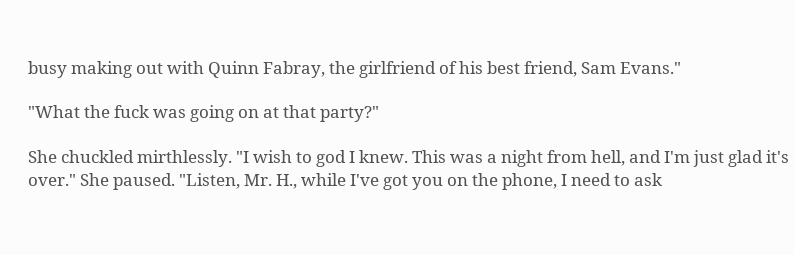busy making out with Quinn Fabray, the girlfriend of his best friend, Sam Evans."

"What the fuck was going on at that party?"

She chuckled mirthlessly. "I wish to god I knew. This was a night from hell, and I'm just glad it's over." She paused. "Listen, Mr. H., while I've got you on the phone, I need to ask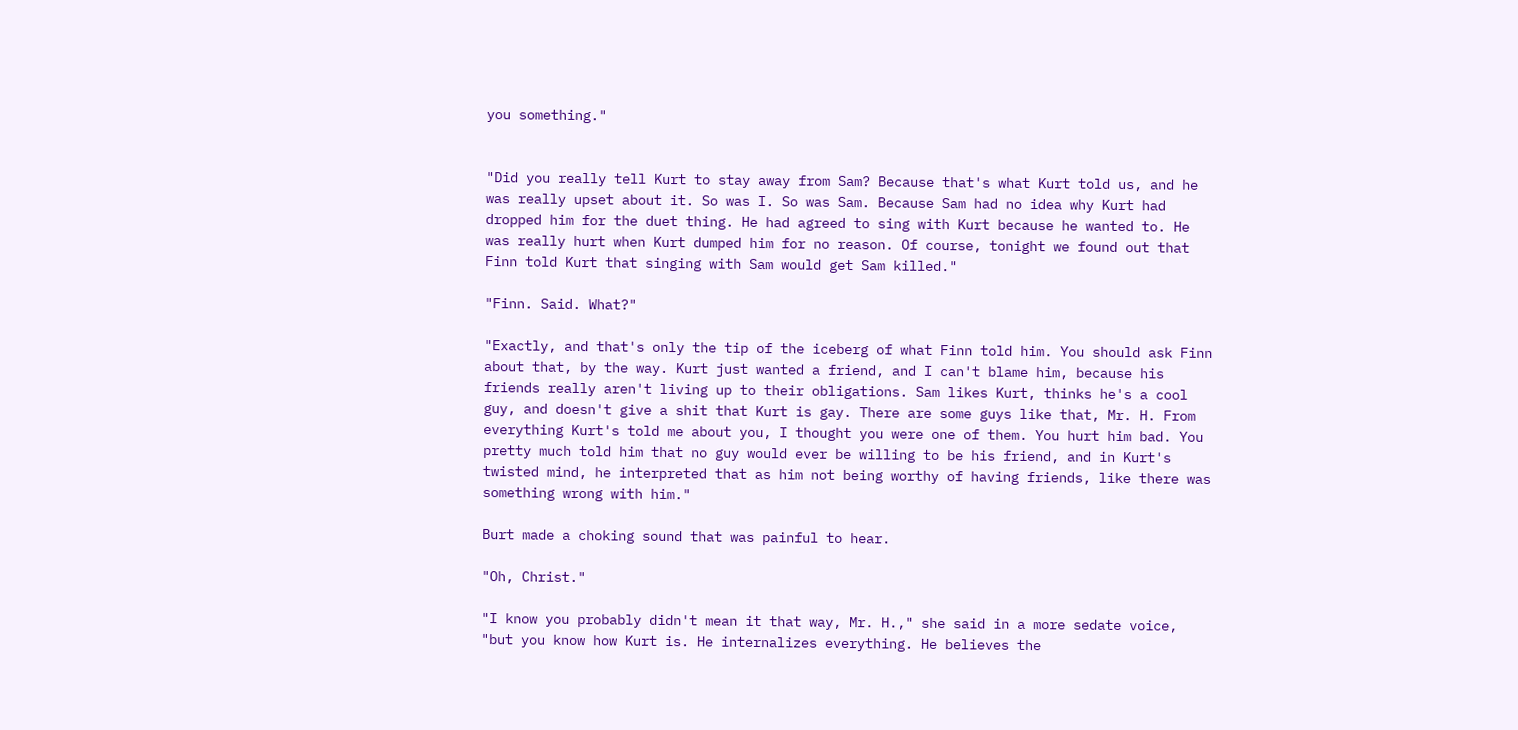you something."


"Did you really tell Kurt to stay away from Sam? Because that's what Kurt told us, and he was really upset about it. So was I. So was Sam. Because Sam had no idea why Kurt had dropped him for the duet thing. He had agreed to sing with Kurt because he wanted to. He was really hurt when Kurt dumped him for no reason. Of course, tonight we found out that Finn told Kurt that singing with Sam would get Sam killed."

"Finn. Said. What?"

"Exactly, and that's only the tip of the iceberg of what Finn told him. You should ask Finn about that, by the way. Kurt just wanted a friend, and I can't blame him, because his friends really aren't living up to their obligations. Sam likes Kurt, thinks he's a cool guy, and doesn't give a shit that Kurt is gay. There are some guys like that, Mr. H. From everything Kurt's told me about you, I thought you were one of them. You hurt him bad. You pretty much told him that no guy would ever be willing to be his friend, and in Kurt's twisted mind, he interpreted that as him not being worthy of having friends, like there was something wrong with him."

Burt made a choking sound that was painful to hear.

"Oh, Christ."

"I know you probably didn't mean it that way, Mr. H.," she said in a more sedate voice, "but you know how Kurt is. He internalizes everything. He believes the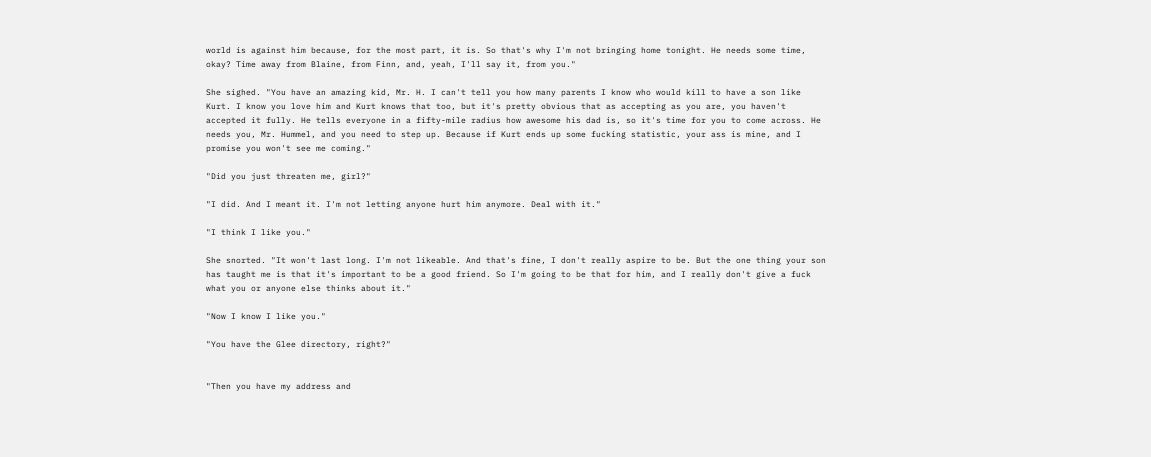world is against him because, for the most part, it is. So that's why I'm not bringing home tonight. He needs some time, okay? Time away from Blaine, from Finn, and, yeah, I'll say it, from you."

She sighed. "You have an amazing kid, Mr. H. I can't tell you how many parents I know who would kill to have a son like Kurt. I know you love him and Kurt knows that too, but it's pretty obvious that as accepting as you are, you haven't accepted it fully. He tells everyone in a fifty-mile radius how awesome his dad is, so it's time for you to come across. He needs you, Mr. Hummel, and you need to step up. Because if Kurt ends up some fucking statistic, your ass is mine, and I promise you won't see me coming."

"Did you just threaten me, girl?"

"I did. And I meant it. I'm not letting anyone hurt him anymore. Deal with it."

"I think I like you."

She snorted. "It won't last long. I'm not likeable. And that's fine, I don't really aspire to be. But the one thing your son has taught me is that it's important to be a good friend. So I'm going to be that for him, and I really don't give a fuck what you or anyone else thinks about it."

"Now I know I like you."

"You have the Glee directory, right?"


"Then you have my address and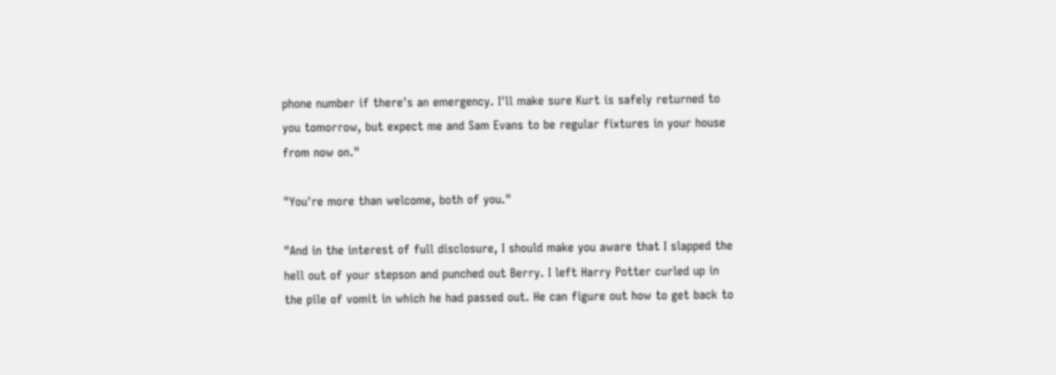phone number if there's an emergency. I'll make sure Kurt is safely returned to you tomorrow, but expect me and Sam Evans to be regular fixtures in your house from now on."

"You're more than welcome, both of you."

"And in the interest of full disclosure, I should make you aware that I slapped the hell out of your stepson and punched out Berry. I left Harry Potter curled up in the pile of vomit in which he had passed out. He can figure out how to get back to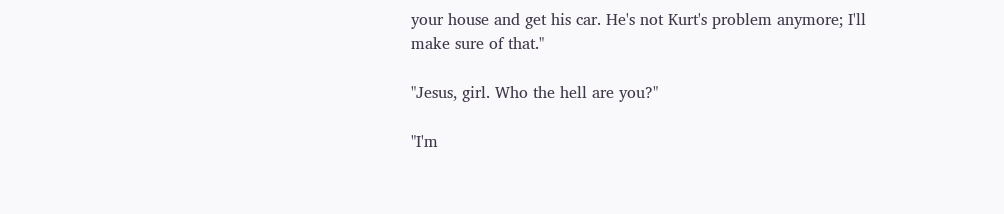your house and get his car. He's not Kurt's problem anymore; I'll make sure of that."

"Jesus, girl. Who the hell are you?"

"I'm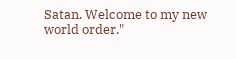Satan. Welcome to my new world order."